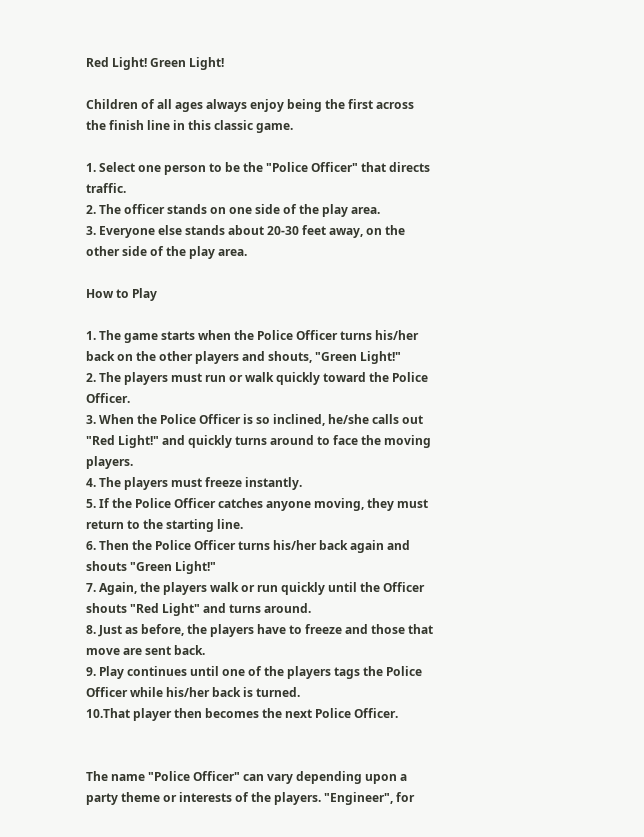Red Light! Green Light!

Children of all ages always enjoy being the first across the finish line in this classic game.

1. Select one person to be the "Police Officer" that directs traffic.
2. The officer stands on one side of the play area.
3. Everyone else stands about 20-30 feet away, on the other side of the play area.

How to Play

1. The game starts when the Police Officer turns his/her back on the other players and shouts, "Green Light!"
2. The players must run or walk quickly toward the Police Officer.
3. When the Police Officer is so inclined, he/she calls out "Red Light!" and quickly turns around to face the moving players.
4. The players must freeze instantly.
5. If the Police Officer catches anyone moving, they must return to the starting line.
6. Then the Police Officer turns his/her back again and shouts "Green Light!"
7. Again, the players walk or run quickly until the Officer shouts "Red Light" and turns around.
8. Just as before, the players have to freeze and those that move are sent back.
9. Play continues until one of the players tags the Police Officer while his/her back is turned.
10.That player then becomes the next Police Officer.


The name "Police Officer" can vary depending upon a party theme or interests of the players. "Engineer", for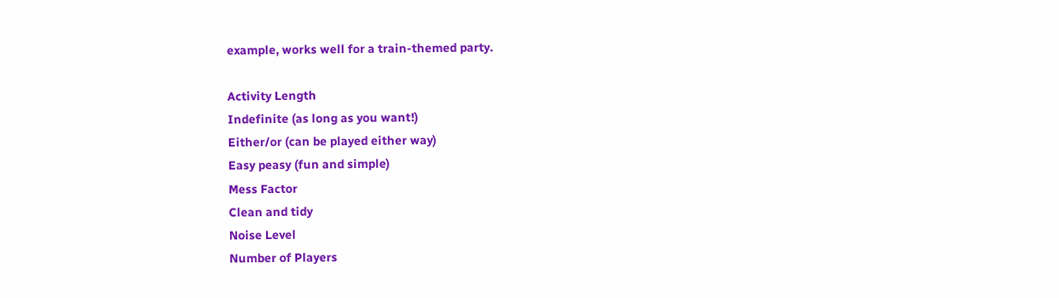example, works well for a train-themed party.

Activity Length
Indefinite (as long as you want!)
Either/or (can be played either way)
Easy peasy (fun and simple)
Mess Factor
Clean and tidy
Noise Level
Number of Players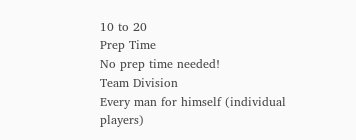10 to 20
Prep Time
No prep time needed!
Team Division
Every man for himself (individual players)